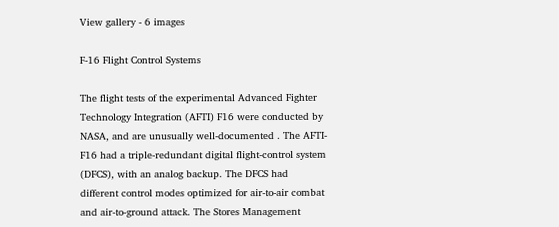View gallery - 6 images

F-16 Flight Control Systems

The flight tests of the experimental Advanced Fighter Technology Integration (AFTI) F16 were conducted by NASA, and are unusually well-documented . The AFTI-F16 had a triple-redundant digital flight-control system (DFCS), with an analog backup. The DFCS had different control modes optimized for air-to-air combat and air-to-ground attack. The Stores Management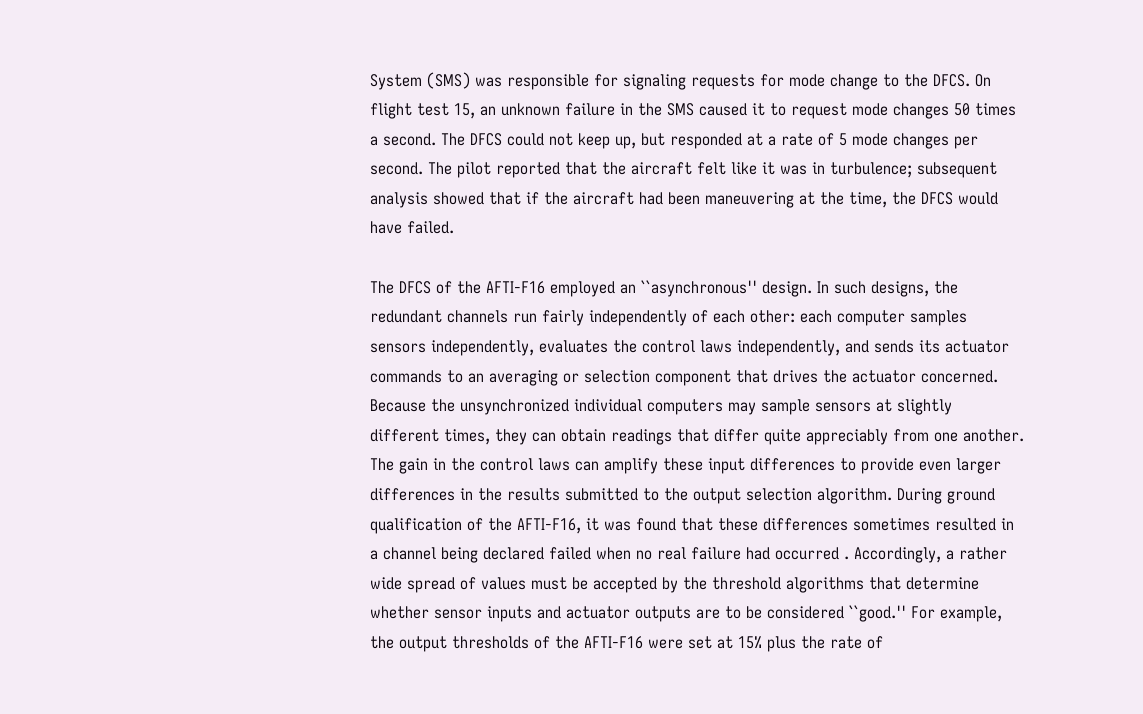System (SMS) was responsible for signaling requests for mode change to the DFCS. On flight test 15, an unknown failure in the SMS caused it to request mode changes 50 times a second. The DFCS could not keep up, but responded at a rate of 5 mode changes per second. The pilot reported that the aircraft felt like it was in turbulence; subsequent analysis showed that if the aircraft had been maneuvering at the time, the DFCS would have failed.

The DFCS of the AFTI-F16 employed an ``asynchronous'' design. In such designs, the redundant channels run fairly independently of each other: each computer samples sensors independently, evaluates the control laws independently, and sends its actuator commands to an averaging or selection component that drives the actuator concerned. Because the unsynchronized individual computers may sample sensors at slightly different times, they can obtain readings that differ quite appreciably from one another. The gain in the control laws can amplify these input differences to provide even larger differences in the results submitted to the output selection algorithm. During ground qualification of the AFTI-F16, it was found that these differences sometimes resulted in a channel being declared failed when no real failure had occurred . Accordingly, a rather wide spread of values must be accepted by the threshold algorithms that determine whether sensor inputs and actuator outputs are to be considered ``good.'' For example, the output thresholds of the AFTI-F16 were set at 15% plus the rate of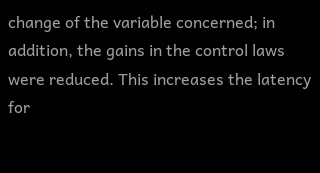change of the variable concerned; in addition, the gains in the control laws were reduced. This increases the latency for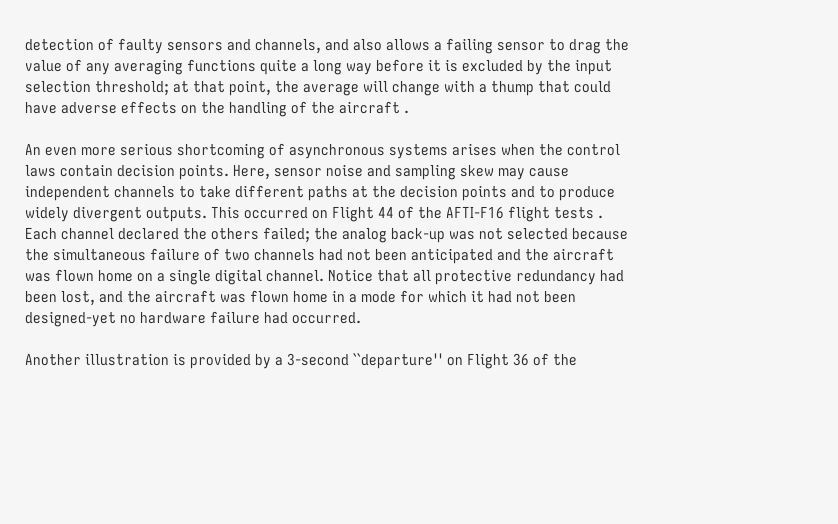detection of faulty sensors and channels, and also allows a failing sensor to drag the value of any averaging functions quite a long way before it is excluded by the input selection threshold; at that point, the average will change with a thump that could have adverse effects on the handling of the aircraft .

An even more serious shortcoming of asynchronous systems arises when the control laws contain decision points. Here, sensor noise and sampling skew may cause independent channels to take different paths at the decision points and to produce widely divergent outputs. This occurred on Flight 44 of the AFTI-F16 flight tests . Each channel declared the others failed; the analog back-up was not selected because the simultaneous failure of two channels had not been anticipated and the aircraft was flown home on a single digital channel. Notice that all protective redundancy had been lost, and the aircraft was flown home in a mode for which it had not been designed-yet no hardware failure had occurred.

Another illustration is provided by a 3-second ``departure'' on Flight 36 of the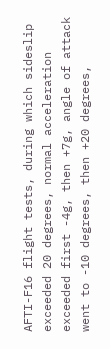AFTI-F16 flight tests, during which sideslip exceeded 20 degrees, normal acceleration exceeded first -4g, then +7g, angle of attack went to -10 degrees, then +20 degrees,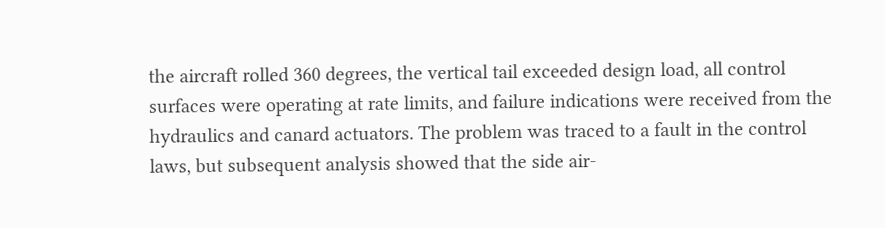the aircraft rolled 360 degrees, the vertical tail exceeded design load, all control surfaces were operating at rate limits, and failure indications were received from the hydraulics and canard actuators. The problem was traced to a fault in the control laws, but subsequent analysis showed that the side air-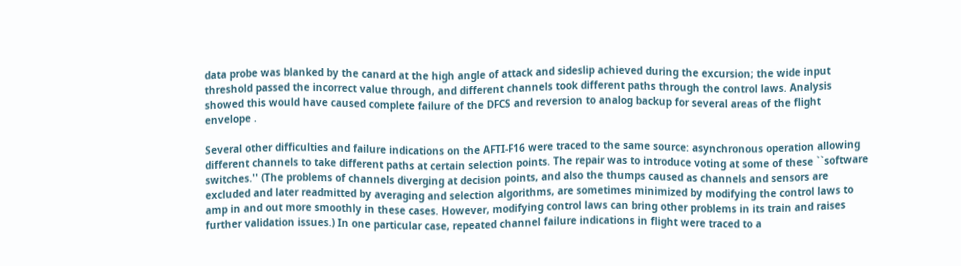data probe was blanked by the canard at the high angle of attack and sideslip achieved during the excursion; the wide input threshold passed the incorrect value through, and different channels took different paths through the control laws. Analysis showed this would have caused complete failure of the DFCS and reversion to analog backup for several areas of the flight envelope .

Several other difficulties and failure indications on the AFTI-F16 were traced to the same source: asynchronous operation allowing different channels to take different paths at certain selection points. The repair was to introduce voting at some of these ``software switches.'' (The problems of channels diverging at decision points, and also the thumps caused as channels and sensors are excluded and later readmitted by averaging and selection algorithms, are sometimes minimized by modifying the control laws to amp in and out more smoothly in these cases. However, modifying control laws can bring other problems in its train and raises further validation issues.) In one particular case, repeated channel failure indications in flight were traced to a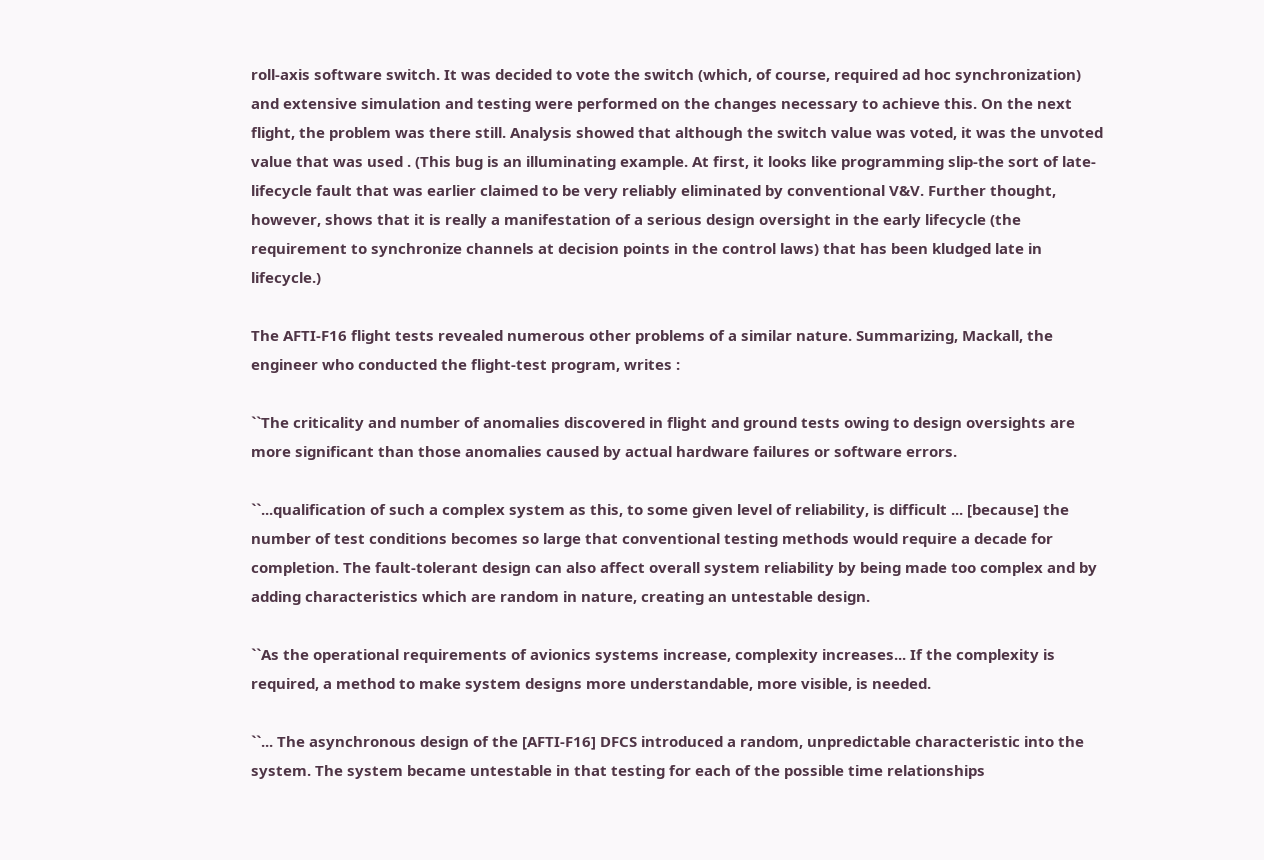roll-axis software switch. It was decided to vote the switch (which, of course, required ad hoc synchronization) and extensive simulation and testing were performed on the changes necessary to achieve this. On the next flight, the problem was there still. Analysis showed that although the switch value was voted, it was the unvoted value that was used . (This bug is an illuminating example. At first, it looks like programming slip-the sort of late-lifecycle fault that was earlier claimed to be very reliably eliminated by conventional V&V. Further thought, however, shows that it is really a manifestation of a serious design oversight in the early lifecycle (the requirement to synchronize channels at decision points in the control laws) that has been kludged late in lifecycle.)

The AFTI-F16 flight tests revealed numerous other problems of a similar nature. Summarizing, Mackall, the engineer who conducted the flight-test program, writes :

``The criticality and number of anomalies discovered in flight and ground tests owing to design oversights are more significant than those anomalies caused by actual hardware failures or software errors.

``...qualification of such a complex system as this, to some given level of reliability, is difficult ... [because] the number of test conditions becomes so large that conventional testing methods would require a decade for completion. The fault-tolerant design can also affect overall system reliability by being made too complex and by adding characteristics which are random in nature, creating an untestable design.

``As the operational requirements of avionics systems increase, complexity increases... If the complexity is required, a method to make system designs more understandable, more visible, is needed.

``... The asynchronous design of the [AFTI-F16] DFCS introduced a random, unpredictable characteristic into the system. The system became untestable in that testing for each of the possible time relationships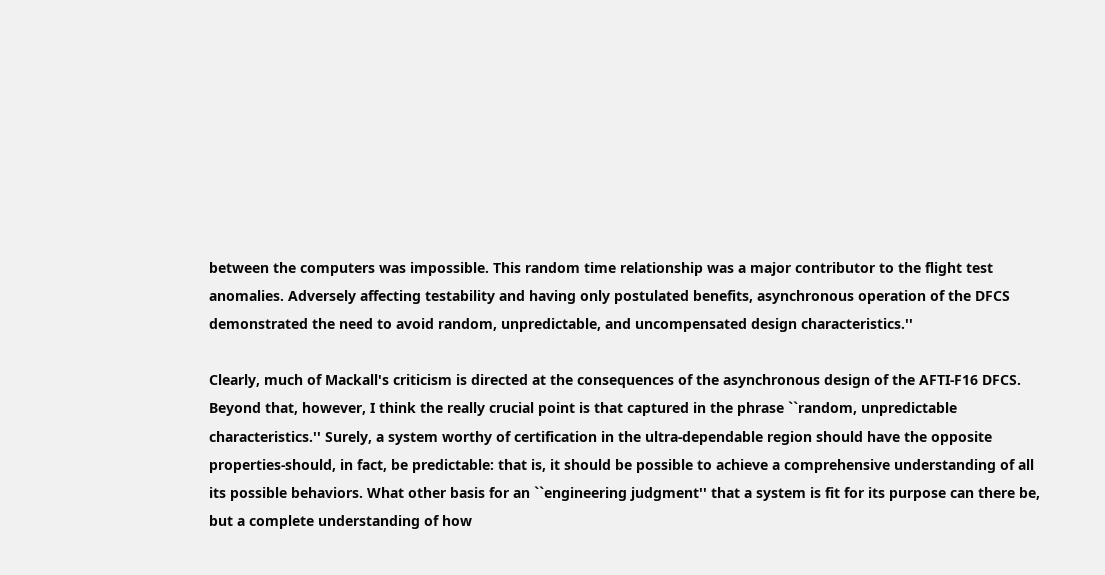between the computers was impossible. This random time relationship was a major contributor to the flight test anomalies. Adversely affecting testability and having only postulated benefits, asynchronous operation of the DFCS demonstrated the need to avoid random, unpredictable, and uncompensated design characteristics.''

Clearly, much of Mackall's criticism is directed at the consequences of the asynchronous design of the AFTI-F16 DFCS. Beyond that, however, I think the really crucial point is that captured in the phrase ``random, unpredictable characteristics.'' Surely, a system worthy of certification in the ultra-dependable region should have the opposite properties-should, in fact, be predictable: that is, it should be possible to achieve a comprehensive understanding of all its possible behaviors. What other basis for an ``engineering judgment'' that a system is fit for its purpose can there be, but a complete understanding of how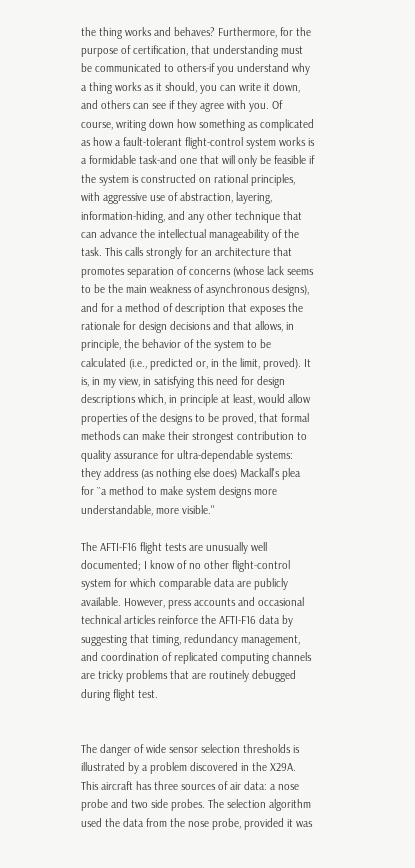the thing works and behaves? Furthermore, for the purpose of certification, that understanding must be communicated to others-if you understand why a thing works as it should, you can write it down, and others can see if they agree with you. Of course, writing down how something as complicated as how a fault-tolerant flight-control system works is a formidable task-and one that will only be feasible if the system is constructed on rational principles, with aggressive use of abstraction, layering, information-hiding, and any other technique that can advance the intellectual manageability of the task. This calls strongly for an architecture that promotes separation of concerns (whose lack seems to be the main weakness of asynchronous designs), and for a method of description that exposes the rationale for design decisions and that allows, in principle, the behavior of the system to be calculated (i.e., predicted or, in the limit, proved). It is, in my view, in satisfying this need for design descriptions which, in principle at least, would allow properties of the designs to be proved, that formal methods can make their strongest contribution to quality assurance for ultra-dependable systems: they address (as nothing else does) Mackall's plea for ``a method to make system designs more understandable, more visible.''

The AFTI-F16 flight tests are unusually well documented; I know of no other flight-control system for which comparable data are publicly available. However, press accounts and occasional technical articles reinforce the AFTI-F16 data by suggesting that timing, redundancy management, and coordination of replicated computing channels are tricky problems that are routinely debugged during flight test.


The danger of wide sensor selection thresholds is illustrated by a problem discovered in the X29A. This aircraft has three sources of air data: a nose probe and two side probes. The selection algorithm used the data from the nose probe, provided it was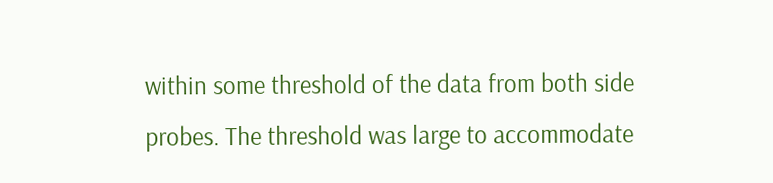within some threshold of the data from both side probes. The threshold was large to accommodate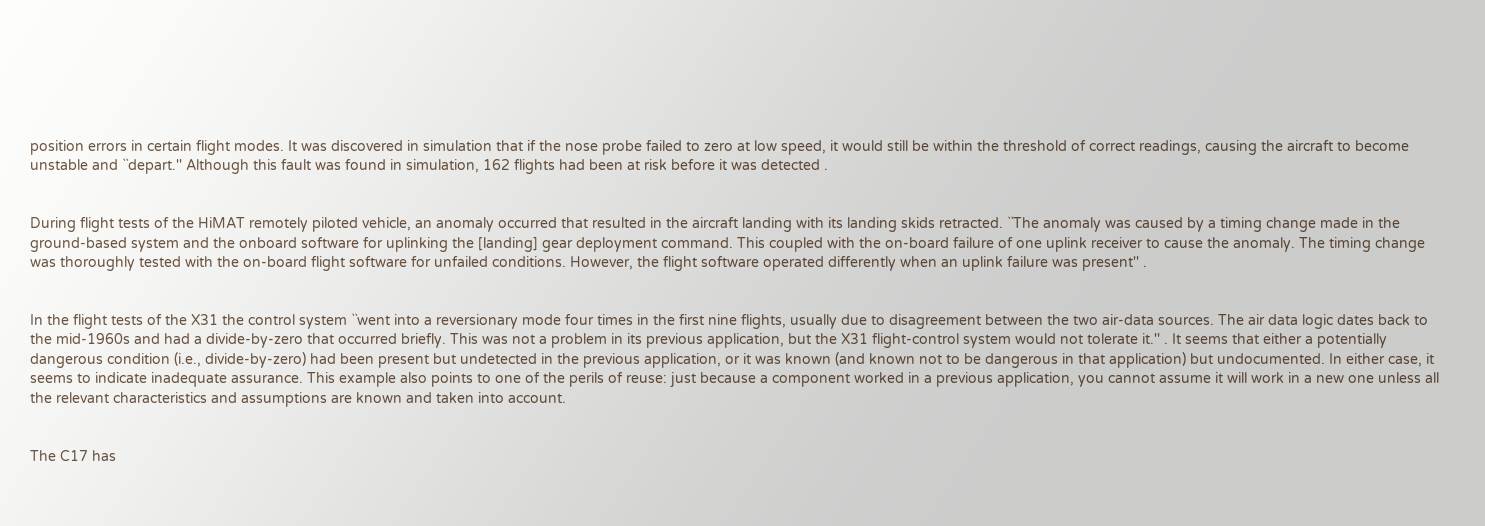position errors in certain flight modes. It was discovered in simulation that if the nose probe failed to zero at low speed, it would still be within the threshold of correct readings, causing the aircraft to become unstable and ``depart.'' Although this fault was found in simulation, 162 flights had been at risk before it was detected .


During flight tests of the HiMAT remotely piloted vehicle, an anomaly occurred that resulted in the aircraft landing with its landing skids retracted. ``The anomaly was caused by a timing change made in the ground-based system and the onboard software for uplinking the [landing] gear deployment command. This coupled with the on-board failure of one uplink receiver to cause the anomaly. The timing change was thoroughly tested with the on-board flight software for unfailed conditions. However, the flight software operated differently when an uplink failure was present'' .


In the flight tests of the X31 the control system ``went into a reversionary mode four times in the first nine flights, usually due to disagreement between the two air-data sources. The air data logic dates back to the mid-1960s and had a divide-by-zero that occurred briefly. This was not a problem in its previous application, but the X31 flight-control system would not tolerate it.'' . It seems that either a potentially dangerous condition (i.e., divide-by-zero) had been present but undetected in the previous application, or it was known (and known not to be dangerous in that application) but undocumented. In either case, it seems to indicate inadequate assurance. This example also points to one of the perils of reuse: just because a component worked in a previous application, you cannot assume it will work in a new one unless all the relevant characteristics and assumptions are known and taken into account.


The C17 has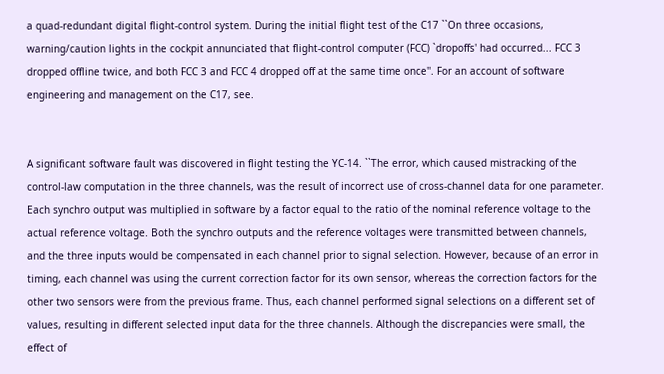a quad-redundant digital flight-control system. During the initial flight test of the C17 ``On three occasions, warning/caution lights in the cockpit annunciated that flight-control computer (FCC) `dropoffs' had occurred... FCC 3 dropped offline twice, and both FCC 3 and FCC 4 dropped off at the same time once''. For an account of software engineering and management on the C17, see.


A significant software fault was discovered in flight testing the YC-14. ``The error, which caused mistracking of the control-law computation in the three channels, was the result of incorrect use of cross-channel data for one parameter. Each synchro output was multiplied in software by a factor equal to the ratio of the nominal reference voltage to the actual reference voltage. Both the synchro outputs and the reference voltages were transmitted between channels, and the three inputs would be compensated in each channel prior to signal selection. However, because of an error in timing, each channel was using the current correction factor for its own sensor, whereas the correction factors for the other two sensors were from the previous frame. Thus, each channel performed signal selections on a different set of values, resulting in different selected input data for the three channels. Although the discrepancies were small, the effect of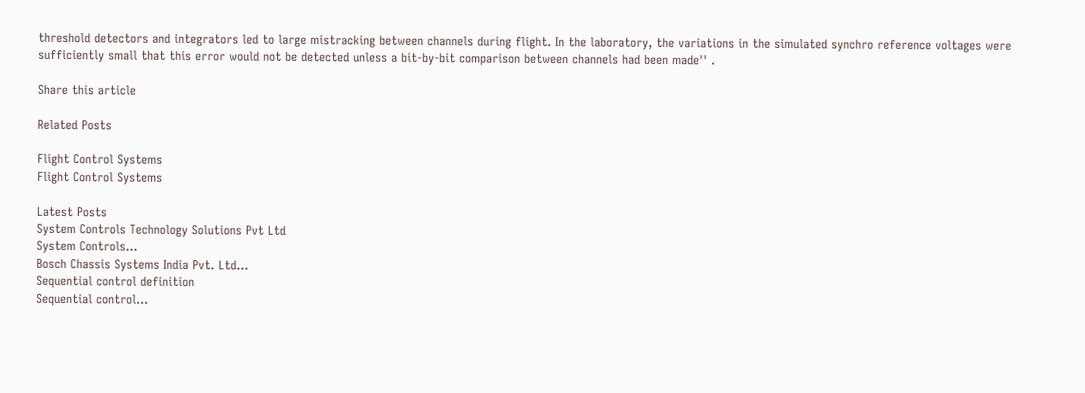threshold detectors and integrators led to large mistracking between channels during flight. In the laboratory, the variations in the simulated synchro reference voltages were sufficiently small that this error would not be detected unless a bit-by-bit comparison between channels had been made'' .

Share this article

Related Posts

Flight Control Systems
Flight Control Systems

Latest Posts
System Controls Technology Solutions Pvt Ltd
System Controls…
Bosch Chassis Systems India Pvt. Ltd…
Sequential control definition
Sequential control…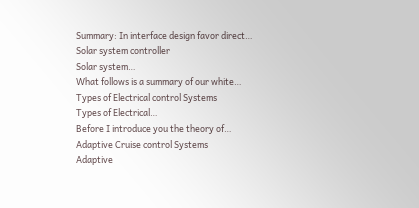Summary: In interface design favor direct…
Solar system controller
Solar system…
What follows is a summary of our white…
Types of Electrical control Systems
Types of Electrical…
Before I introduce you the theory of…
Adaptive Cruise control Systems
Adaptive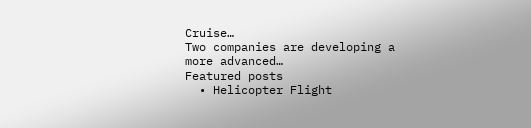Cruise…
Two companies are developing a more advanced…
Featured posts
  • Helicopter Flight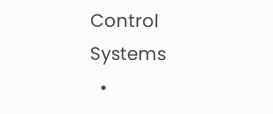Control Systems
  •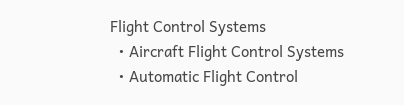Flight Control Systems
  • Aircraft Flight Control Systems
  • Automatic Flight Control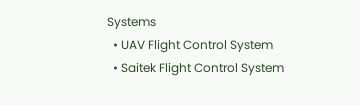Systems
  • UAV Flight Control System
  • Saitek Flight Control System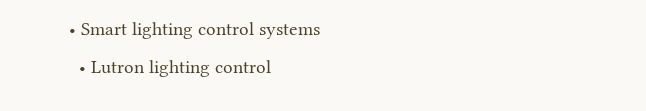• Smart lighting control systems
  • Lutron lighting control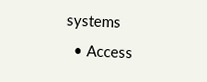systems
  • Access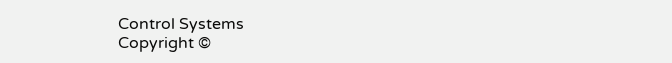Control Systems
Copyright ©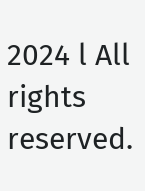2024 l All rights reserved.